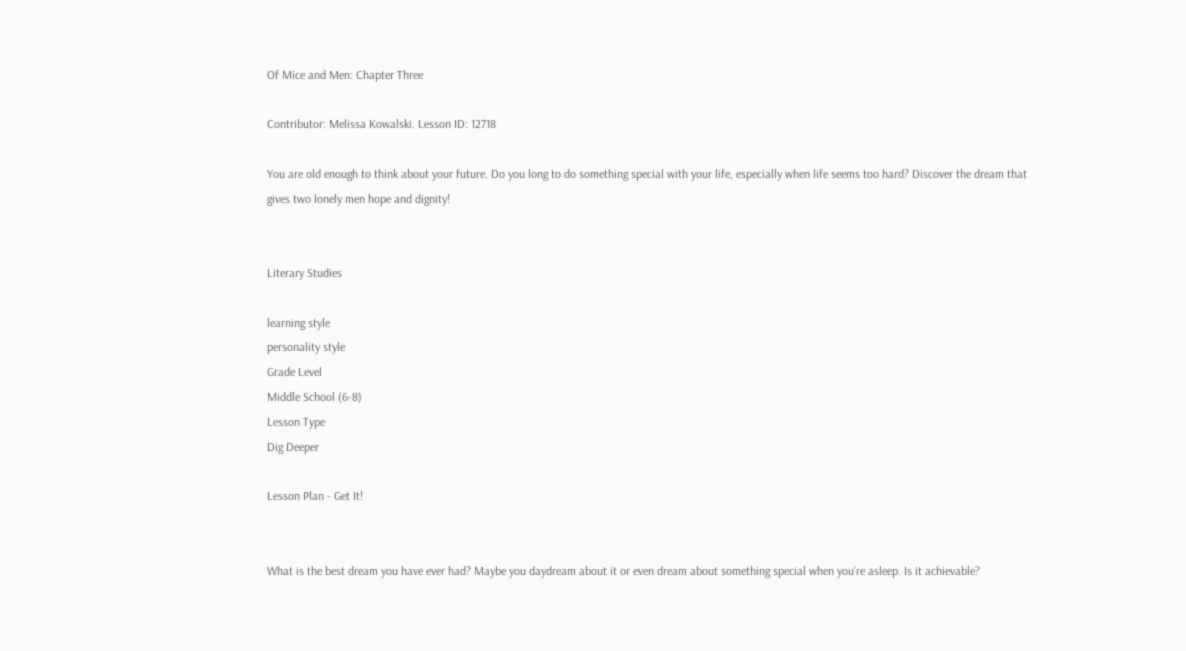Of Mice and Men: Chapter Three

Contributor: Melissa Kowalski. Lesson ID: 12718

You are old enough to think about your future. Do you long to do something special with your life, especially when life seems too hard? Discover the dream that gives two lonely men hope and dignity!


Literary Studies

learning style
personality style
Grade Level
Middle School (6-8)
Lesson Type
Dig Deeper

Lesson Plan - Get It!


What is the best dream you have ever had? Maybe you daydream about it or even dream about something special when you're asleep. Is it achievable?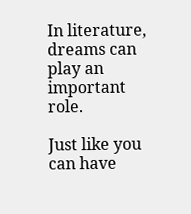In literature, dreams can play an important role.

Just like you can have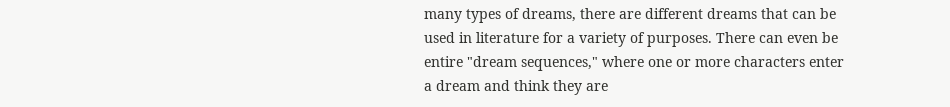many types of dreams, there are different dreams that can be used in literature for a variety of purposes. There can even be entire "dream sequences," where one or more characters enter a dream and think they are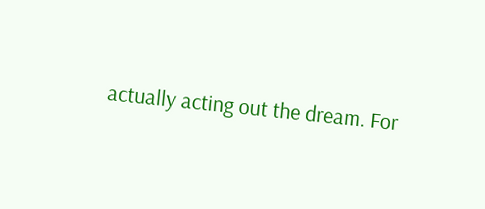actually acting out the dream. For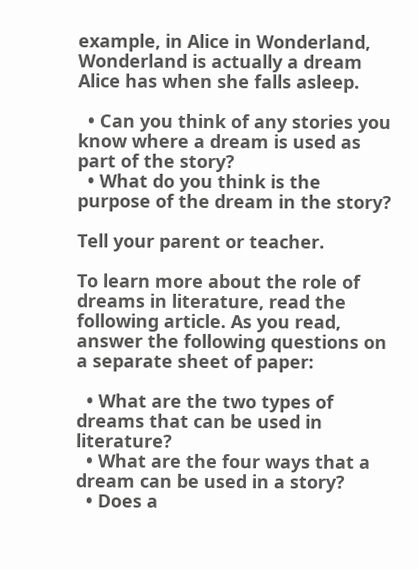example, in Alice in Wonderland, Wonderland is actually a dream Alice has when she falls asleep.

  • Can you think of any stories you know where a dream is used as part of the story?
  • What do you think is the purpose of the dream in the story?

Tell your parent or teacher.

To learn more about the role of dreams in literature, read the following article. As you read, answer the following questions on a separate sheet of paper:

  • What are the two types of dreams that can be used in literature?
  • What are the four ways that a dream can be used in a story?
  • Does a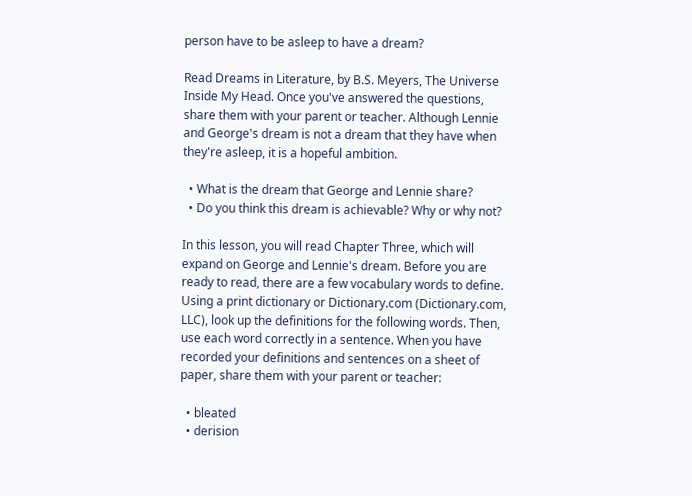person have to be asleep to have a dream?

Read Dreams in Literature, by B.S. Meyers, The Universe Inside My Head. Once you've answered the questions, share them with your parent or teacher. Although Lennie and George's dream is not a dream that they have when they're asleep, it is a hopeful ambition.

  • What is the dream that George and Lennie share?
  • Do you think this dream is achievable? Why or why not?

In this lesson, you will read Chapter Three, which will expand on George and Lennie's dream. Before you are ready to read, there are a few vocabulary words to define. Using a print dictionary or Dictionary.com (Dictionary.com, LLC), look up the definitions for the following words. Then, use each word correctly in a sentence. When you have recorded your definitions and sentences on a sheet of paper, share them with your parent or teacher:

  • bleated
  • derision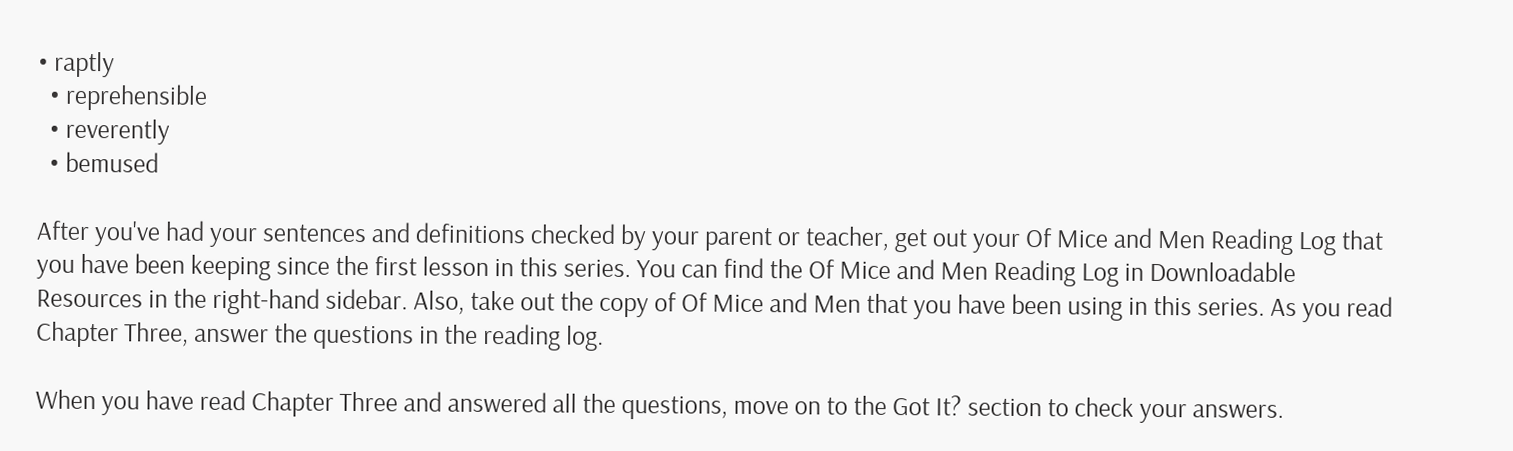• raptly
  • reprehensible
  • reverently
  • bemused

After you've had your sentences and definitions checked by your parent or teacher, get out your Of Mice and Men Reading Log that you have been keeping since the first lesson in this series. You can find the Of Mice and Men Reading Log in Downloadable Resources in the right-hand sidebar. Also, take out the copy of Of Mice and Men that you have been using in this series. As you read Chapter Three, answer the questions in the reading log.

When you have read Chapter Three and answered all the questions, move on to the Got It? section to check your answers.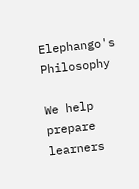Elephango's Philosophy

We help prepare learners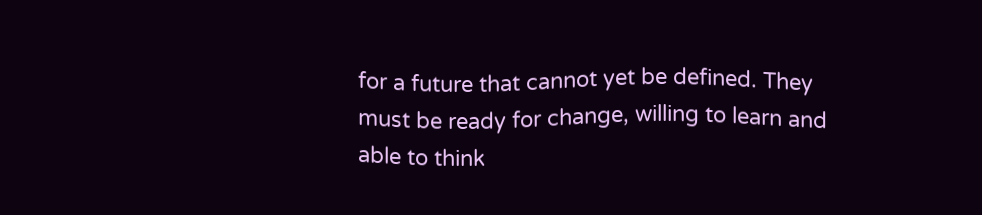for a future that cannot yet be defined. They must be ready for change, willing to learn and able to think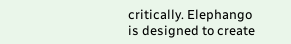critically. Elephango is designed to create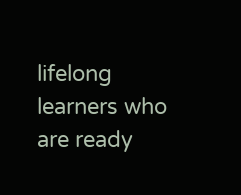lifelong learners who are ready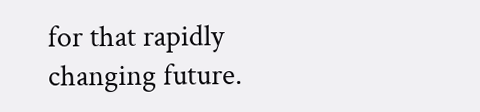for that rapidly changing future.